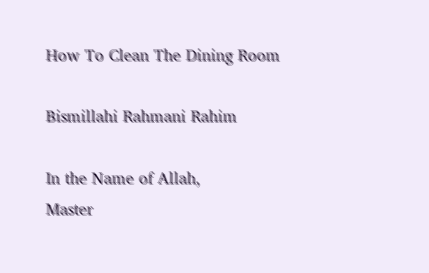How To Clean The Dining Room

Bismillahi Rahmani Rahim

In the Name of Allah,
Master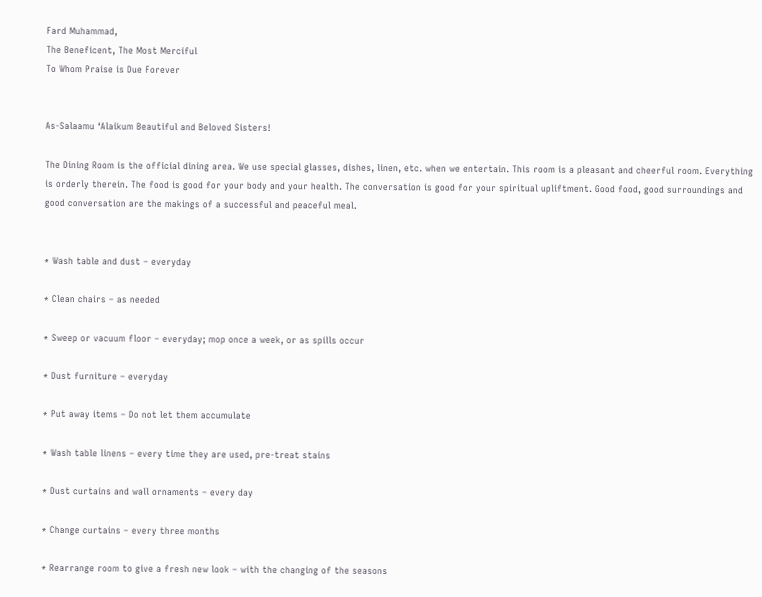Fard Muhammad,
The Beneficent, The Most Merciful
To Whom Praise is Due Forever


As-Salaamu ‘Alaikum Beautiful and Beloved Sisters!

The Dining Room is the official dining area. We use special glasses, dishes, linen, etc. when we entertain. This room is a pleasant and cheerful room. Everything is orderly therein. The food is good for your body and your health. The conversation is good for your spiritual upliftment. Good food, good surroundings and good conversation are the makings of a successful and peaceful meal.


* Wash table and dust – everyday

* Clean chairs – as needed

* Sweep or vacuum floor – everyday; mop once a week, or as spills occur

* Dust furniture – everyday

* Put away items – Do not let them accumulate

* Wash table linens – every time they are used, pre-treat stains

* Dust curtains and wall ornaments – every day

* Change curtains – every three months

* Rearrange room to give a fresh new look – with the changing of the seasons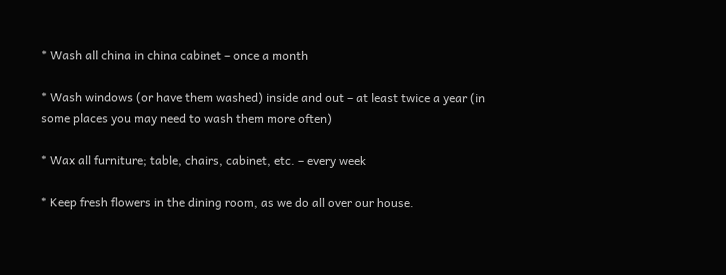* Wash all china in china cabinet – once a month

* Wash windows (or have them washed) inside and out – at least twice a year (in some places you may need to wash them more often)

* Wax all furniture; table, chairs, cabinet, etc. – every week

* Keep fresh flowers in the dining room, as we do all over our house.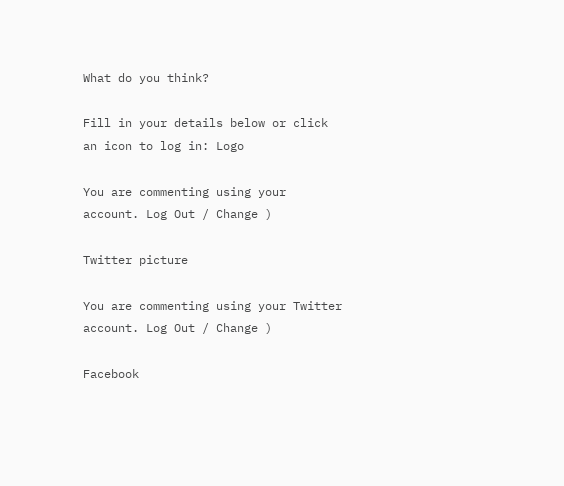What do you think?

Fill in your details below or click an icon to log in: Logo

You are commenting using your account. Log Out / Change )

Twitter picture

You are commenting using your Twitter account. Log Out / Change )

Facebook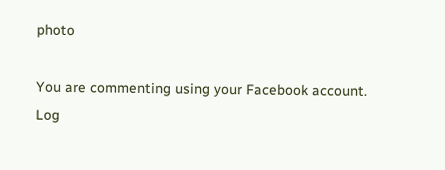photo

You are commenting using your Facebook account. Log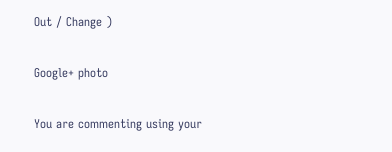Out / Change )

Google+ photo

You are commenting using your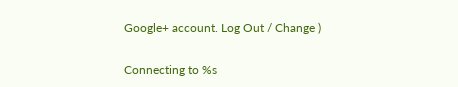Google+ account. Log Out / Change )

Connecting to %s